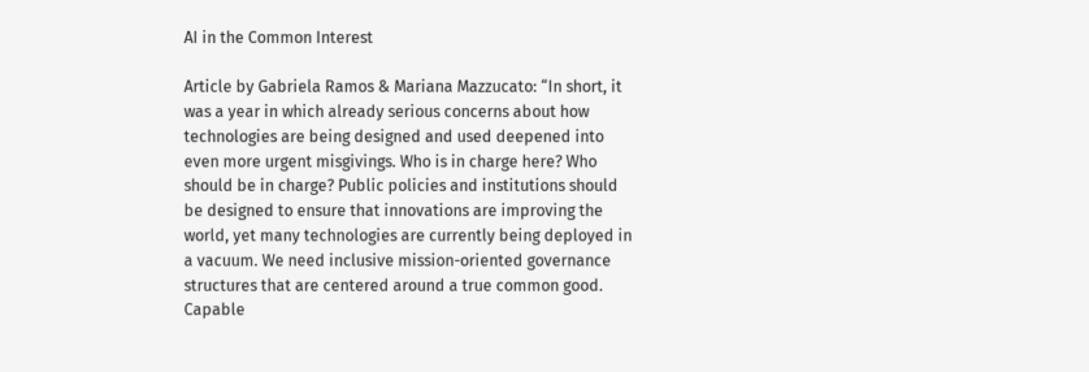AI in the Common Interest

Article by Gabriela Ramos & Mariana Mazzucato: “In short, it was a year in which already serious concerns about how technologies are being designed and used deepened into even more urgent misgivings. Who is in charge here? Who should be in charge? Public policies and institutions should be designed to ensure that innovations are improving the world, yet many technologies are currently being deployed in a vacuum. We need inclusive mission-oriented governance structures that are centered around a true common good. Capable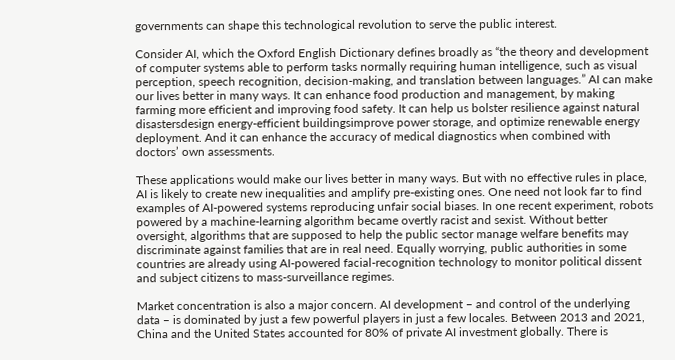governments can shape this technological revolution to serve the public interest.

Consider AI, which the Oxford English Dictionary defines broadly as “the theory and development of computer systems able to perform tasks normally requiring human intelligence, such as visual perception, speech recognition, decision-making, and translation between languages.” AI can make our lives better in many ways. It can enhance food production and management, by making farming more efficient and improving food safety. It can help us bolster resilience against natural disastersdesign energy-efficient buildingsimprove power storage, and optimize renewable energy deployment. And it can enhance the accuracy of medical diagnostics when combined with doctors’ own assessments.

These applications would make our lives better in many ways. But with no effective rules in place, AI is likely to create new inequalities and amplify pre-existing ones. One need not look far to find examples of AI-powered systems reproducing unfair social biases. In one recent experiment, robots powered by a machine-learning algorithm became overtly racist and sexist. Without better oversight, algorithms that are supposed to help the public sector manage welfare benefits may discriminate against families that are in real need. Equally worrying, public authorities in some countries are already using AI-powered facial-recognition technology to monitor political dissent and subject citizens to mass-surveillance regimes.

Market concentration is also a major concern. AI development – and control of the underlying data – is dominated by just a few powerful players in just a few locales. Between 2013 and 2021, China and the United States accounted for 80% of private AI investment globally. There is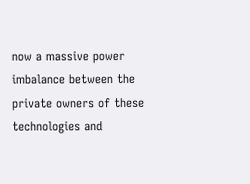now a massive power imbalance between the private owners of these technologies and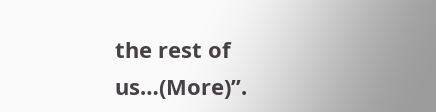the rest of us…(More)”.